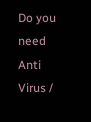Do you need Anti Virus /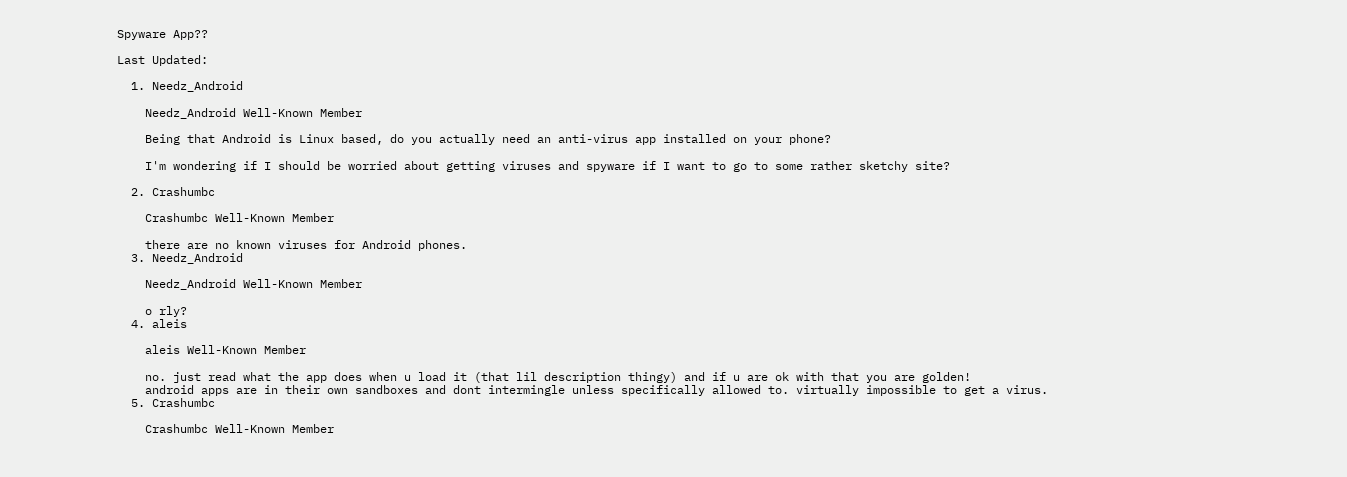Spyware App??

Last Updated:

  1. Needz_Android

    Needz_Android Well-Known Member

    Being that Android is Linux based, do you actually need an anti-virus app installed on your phone?

    I'm wondering if I should be worried about getting viruses and spyware if I want to go to some rather sketchy site?

  2. Crashumbc

    Crashumbc Well-Known Member

    there are no known viruses for Android phones.
  3. Needz_Android

    Needz_Android Well-Known Member

    o rly?
  4. aleis

    aleis Well-Known Member

    no. just read what the app does when u load it (that lil description thingy) and if u are ok with that you are golden!
    android apps are in their own sandboxes and dont intermingle unless specifically allowed to. virtually impossible to get a virus.
  5. Crashumbc

    Crashumbc Well-Known Member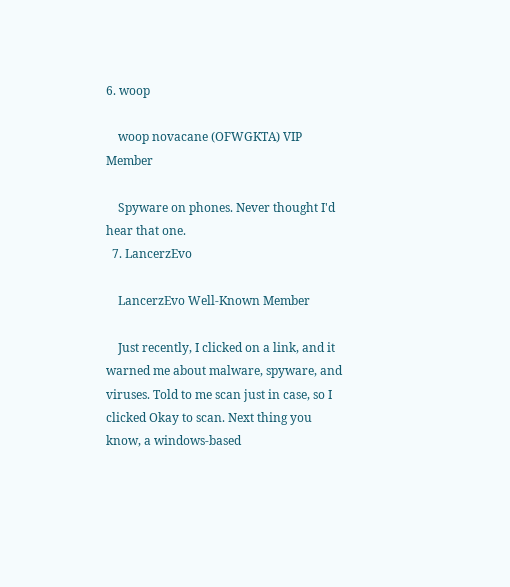6. woop

    woop novacane (OFWGKTA) VIP Member

    Spyware on phones. Never thought I'd hear that one.
  7. LancerzEvo

    LancerzEvo Well-Known Member

    Just recently, I clicked on a link, and it warned me about malware, spyware, and viruses. Told to me scan just in case, so I clicked Okay to scan. Next thing you know, a windows-based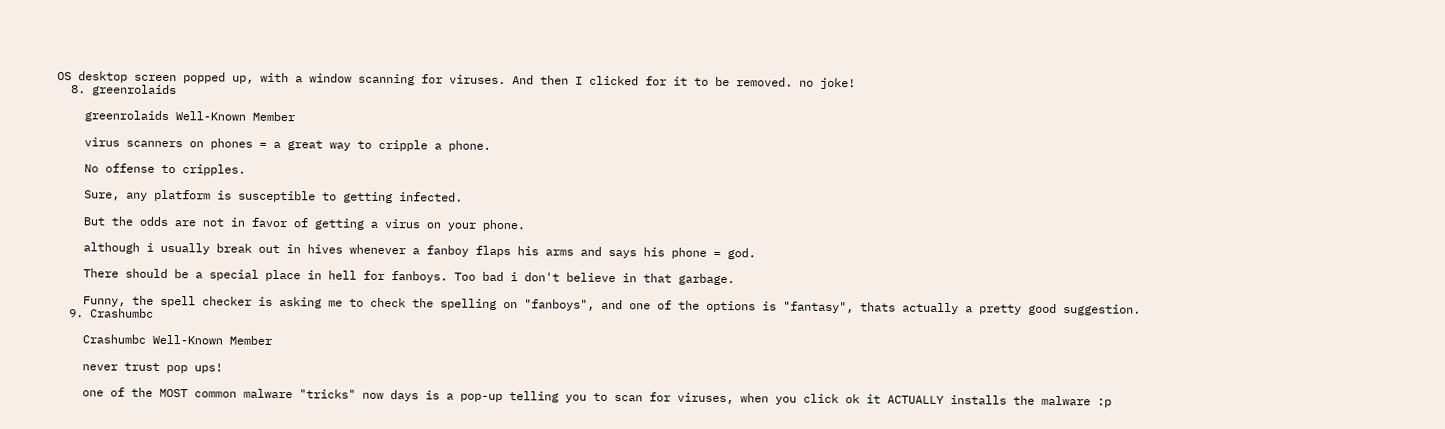OS desktop screen popped up, with a window scanning for viruses. And then I clicked for it to be removed. no joke!
  8. greenrolaids

    greenrolaids Well-Known Member

    virus scanners on phones = a great way to cripple a phone.

    No offense to cripples.

    Sure, any platform is susceptible to getting infected.

    But the odds are not in favor of getting a virus on your phone.

    although i usually break out in hives whenever a fanboy flaps his arms and says his phone = god.

    There should be a special place in hell for fanboys. Too bad i don't believe in that garbage.

    Funny, the spell checker is asking me to check the spelling on "fanboys", and one of the options is "fantasy", thats actually a pretty good suggestion.
  9. Crashumbc

    Crashumbc Well-Known Member

    never trust pop ups!

    one of the MOST common malware "tricks" now days is a pop-up telling you to scan for viruses, when you click ok it ACTUALLY installs the malware :p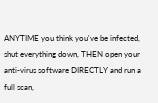ANYTIME you think you've be infected, shut everything down, THEN open your anti-virus software DIRECTLY and run a full scan,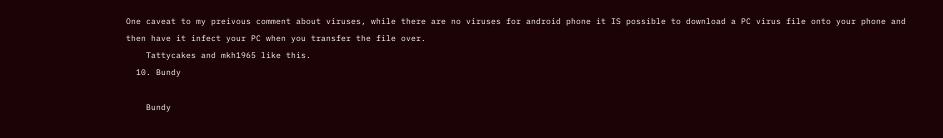One caveat to my preivous comment about viruses, while there are no viruses for android phone it IS possible to download a PC virus file onto your phone and then have it infect your PC when you transfer the file over.
    Tattycakes and mkh1965 like this.
  10. Bundy

    Bundy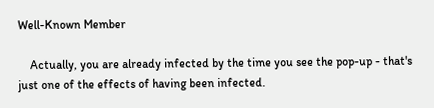Well-Known Member

    Actually, you are already infected by the time you see the pop-up - that's just one of the effects of having been infected.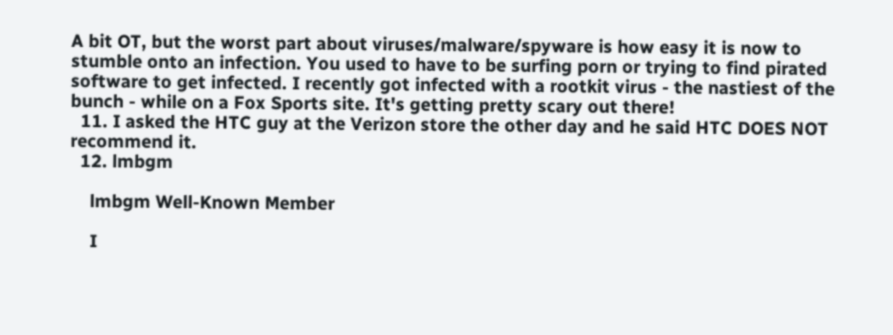A bit OT, but the worst part about viruses/malware/spyware is how easy it is now to stumble onto an infection. You used to have to be surfing porn or trying to find pirated software to get infected. I recently got infected with a rootkit virus - the nastiest of the bunch - while on a Fox Sports site. It's getting pretty scary out there!
  11. I asked the HTC guy at the Verizon store the other day and he said HTC DOES NOT recommend it.
  12. lmbgm

    lmbgm Well-Known Member

    I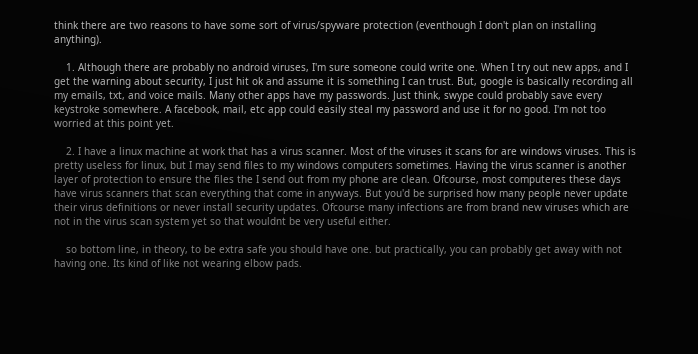think there are two reasons to have some sort of virus/spyware protection (eventhough I don't plan on installing anything).

    1. Although there are probably no android viruses, I'm sure someone could write one. When I try out new apps, and I get the warning about security, I just hit ok and assume it is something I can trust. But, google is basically recording all my emails, txt, and voice mails. Many other apps have my passwords. Just think, swype could probably save every keystroke somewhere. A facebook, mail, etc app could easily steal my password and use it for no good. I'm not too worried at this point yet.

    2. I have a linux machine at work that has a virus scanner. Most of the viruses it scans for are windows viruses. This is pretty useless for linux, but I may send files to my windows computers sometimes. Having the virus scanner is another layer of protection to ensure the files the I send out from my phone are clean. Ofcourse, most computeres these days have virus scanners that scan everything that come in anyways. But you'd be surprised how many people never update their virus definitions or never install security updates. Ofcourse many infections are from brand new viruses which are not in the virus scan system yet so that wouldnt be very useful either.

    so bottom line, in theory, to be extra safe you should have one. but practically, you can probably get away with not having one. Its kind of like not wearing elbow pads.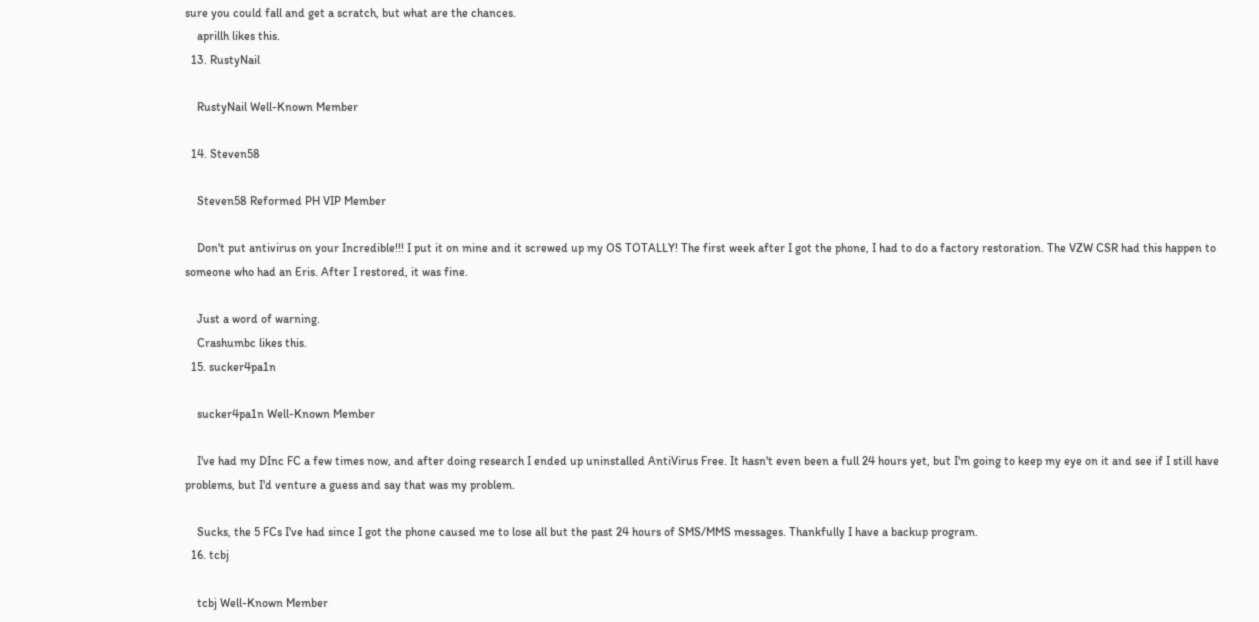sure you could fall and get a scratch, but what are the chances.
    aprillh likes this.
  13. RustyNail

    RustyNail Well-Known Member

  14. Steven58

    Steven58 Reformed PH VIP Member

    Don't put antivirus on your Incredible!!! I put it on mine and it screwed up my OS TOTALLY! The first week after I got the phone, I had to do a factory restoration. The VZW CSR had this happen to someone who had an Eris. After I restored, it was fine.

    Just a word of warning.
    Crashumbc likes this.
  15. sucker4pa1n

    sucker4pa1n Well-Known Member

    I've had my DInc FC a few times now, and after doing research I ended up uninstalled AntiVirus Free. It hasn't even been a full 24 hours yet, but I'm going to keep my eye on it and see if I still have problems, but I'd venture a guess and say that was my problem.

    Sucks, the 5 FCs I've had since I got the phone caused me to lose all but the past 24 hours of SMS/MMS messages. Thankfully I have a backup program.
  16. tcbj

    tcbj Well-Known Member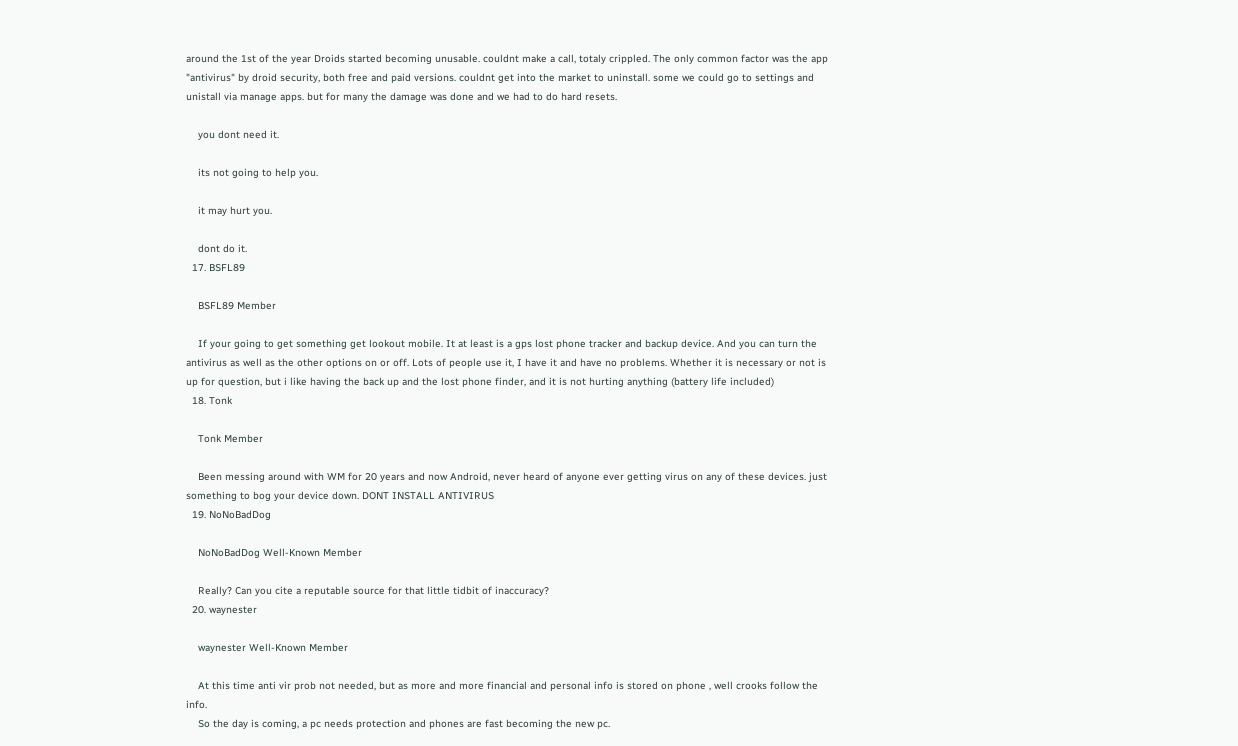around the 1st of the year Droids started becoming unusable. couldnt make a call, totaly crippled. The only common factor was the app "antivirus" by droid security, both free and paid versions. couldnt get into the market to uninstall. some we could go to settings and unistall via manage apps. but for many the damage was done and we had to do hard resets.

    you dont need it.

    its not going to help you.

    it may hurt you.

    dont do it.
  17. BSFL89

    BSFL89 Member

    If your going to get something get lookout mobile. It at least is a gps lost phone tracker and backup device. And you can turn the antivirus as well as the other options on or off. Lots of people use it, I have it and have no problems. Whether it is necessary or not is up for question, but i like having the back up and the lost phone finder, and it is not hurting anything (battery life included)
  18. Tonk

    Tonk Member

    Been messing around with WM for 20 years and now Android, never heard of anyone ever getting virus on any of these devices. just something to bog your device down. DONT INSTALL ANTIVIRUS
  19. NoNoBadDog

    NoNoBadDog Well-Known Member

    Really? Can you cite a reputable source for that little tidbit of inaccuracy?
  20. waynester

    waynester Well-Known Member

    At this time anti vir prob not needed, but as more and more financial and personal info is stored on phone , well crooks follow the info.
    So the day is coming, a pc needs protection and phones are fast becoming the new pc.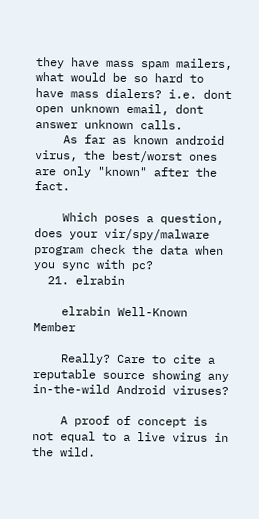they have mass spam mailers, what would be so hard to have mass dialers? i.e. dont open unknown email, dont answer unknown calls.
    As far as known android virus, the best/worst ones are only "known" after the fact.

    Which poses a question, does your vir/spy/malware program check the data when you sync with pc?
  21. elrabin

    elrabin Well-Known Member

    Really? Care to cite a reputable source showing any in-the-wild Android viruses?

    A proof of concept is not equal to a live virus in the wild.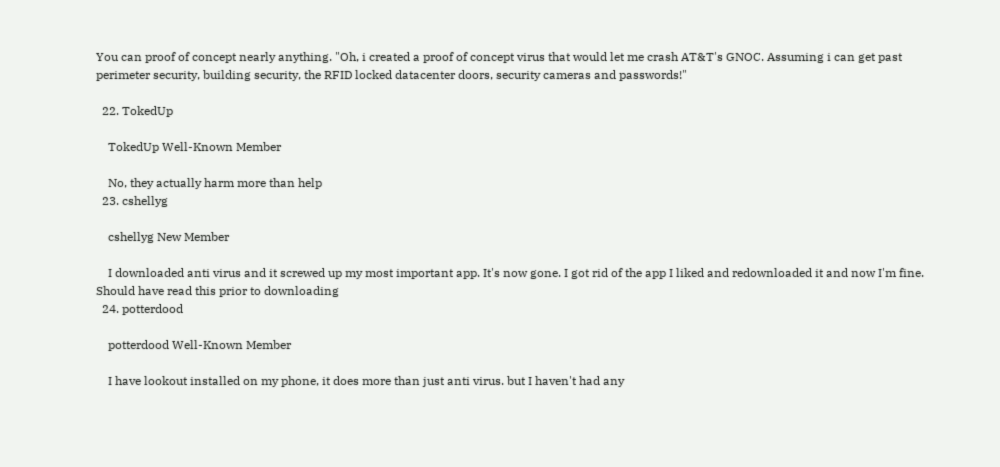You can proof of concept nearly anything. "Oh, i created a proof of concept virus that would let me crash AT&T's GNOC. Assuming i can get past perimeter security, building security, the RFID locked datacenter doors, security cameras and passwords!"

  22. TokedUp

    TokedUp Well-Known Member

    No, they actually harm more than help
  23. cshellyg

    cshellyg New Member

    I downloaded anti virus and it screwed up my most important app. It's now gone. I got rid of the app I liked and redownloaded it and now I'm fine. Should have read this prior to downloading
  24. potterdood

    potterdood Well-Known Member

    I have lookout installed on my phone, it does more than just anti virus. but I haven't had any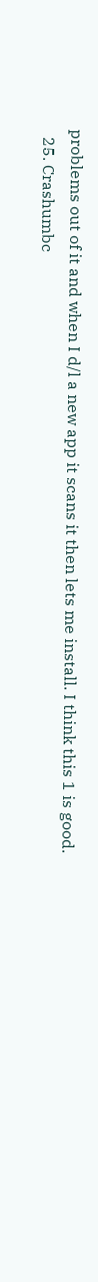problems out of it and when I d/l a new app it scans it then lets me install. I think this 1 is good.
  25. Crashumbc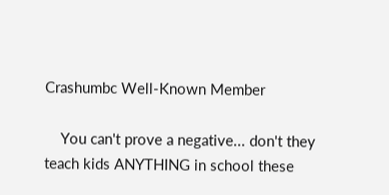Crashumbc Well-Known Member

    You can't prove a negative... don't they teach kids ANYTHING in school these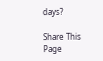days?

Share This Page